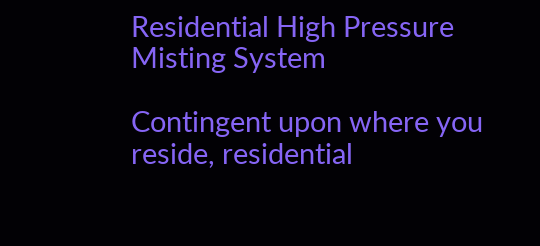Residential High Pressure Misting System

Contingent upon where you reside, residential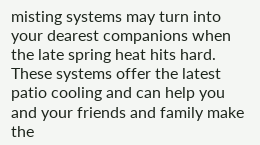misting systems may turn into your dearest companions when the late spring heat hits hard. These systems offer the latest patio cooling and can help you and your friends and family make the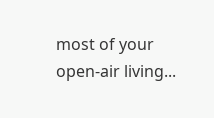most of your open-air living...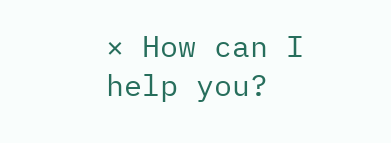× How can I help you?